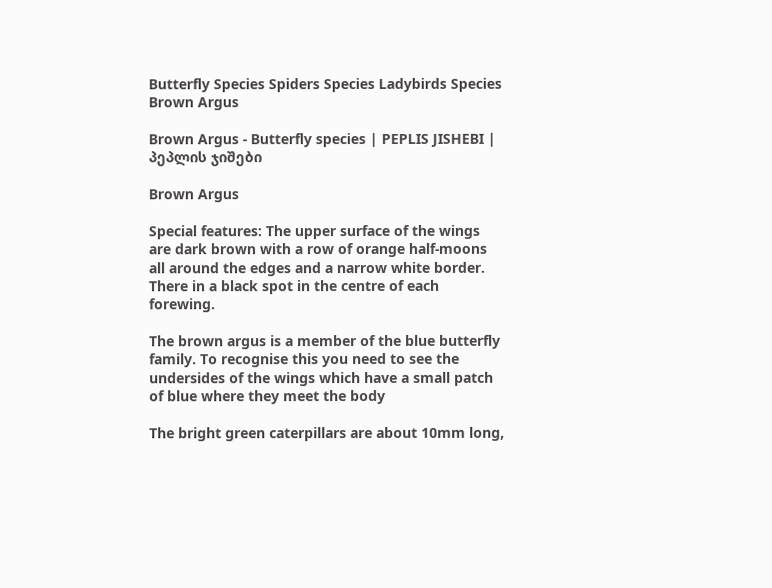Butterfly Species Spiders Species Ladybirds Species
Brown Argus

Brown Argus - Butterfly species | PEPLIS JISHEBI | პეპლის ჯიშები

Brown Argus

Special features: The upper surface of the wings are dark brown with a row of orange half-moons all around the edges and a narrow white border. There in a black spot in the centre of each forewing.

The brown argus is a member of the blue butterfly family. To recognise this you need to see the undersides of the wings which have a small patch of blue where they meet the body

The bright green caterpillars are about 10mm long,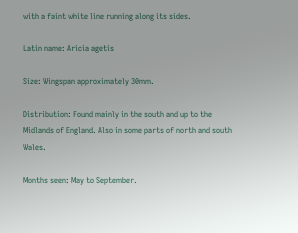with a faint white line running along its sides.

Latin name: Aricia agetis

Size: Wingspan approximately 30mm.

Distribution: Found mainly in the south and up to the Midlands of England. Also in some parts of north and south Wales.

Months seen: May to September.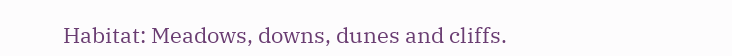Habitat: Meadows, downs, dunes and cliffs.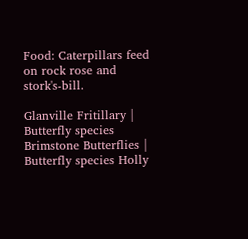Food: Caterpillars feed on rock rose and stork's-bill.

Glanville Fritillary | Butterfly species Brimstone Butterflies | Butterfly species Holly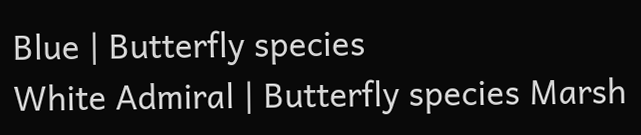Blue | Butterfly species
White Admiral | Butterfly species Marsh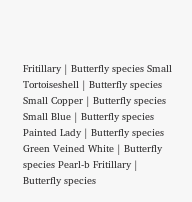Fritillary | Butterfly species Small Tortoiseshell | Butterfly species
Small Copper | Butterfly species Small Blue | Butterfly species Painted Lady | Butterfly species
Green Veined White | Butterfly species Pearl-b Fritillary | Butterfly species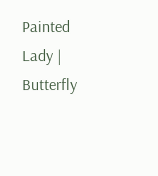Painted Lady | Butterfly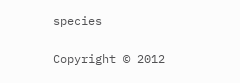species

Copyright © 2012